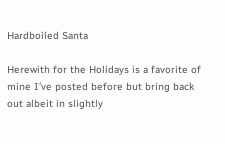Hardboiled Santa

Herewith for the Holidays is a favorite of mine I’ve posted before but bring back out albeit in slightly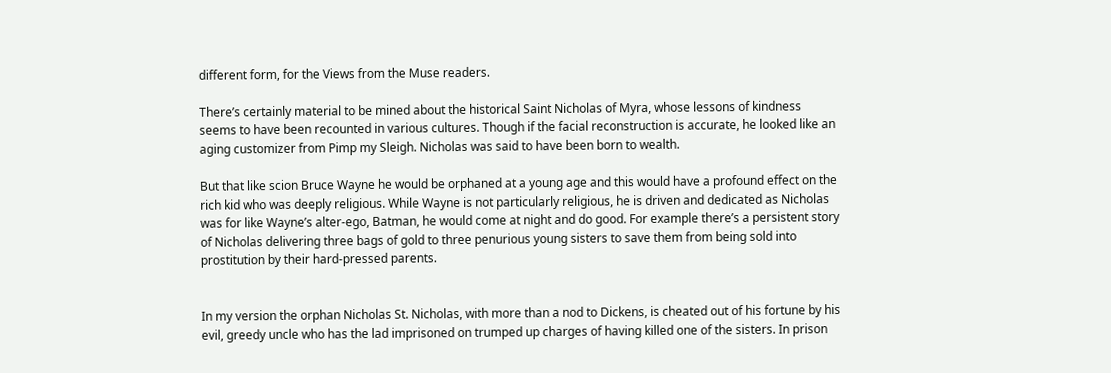different form, for the Views from the Muse readers.

There’s certainly material to be mined about the historical Saint Nicholas of Myra, whose lessons of kindness seems to have been recounted in various cultures. Though if the facial reconstruction is accurate, he looked like an aging customizer from Pimp my Sleigh. Nicholas was said to have been born to wealth.

But that like scion Bruce Wayne he would be orphaned at a young age and this would have a profound effect on the rich kid who was deeply religious. While Wayne is not particularly religious, he is driven and dedicated as Nicholas was for like Wayne’s alter-ego, Batman, he would come at night and do good. For example there’s a persistent story of Nicholas delivering three bags of gold to three penurious young sisters to save them from being sold into prostitution by their hard-pressed parents.


In my version the orphan Nicholas St. Nicholas, with more than a nod to Dickens, is cheated out of his fortune by his evil, greedy uncle who has the lad imprisoned on trumped up charges of having killed one of the sisters. In prison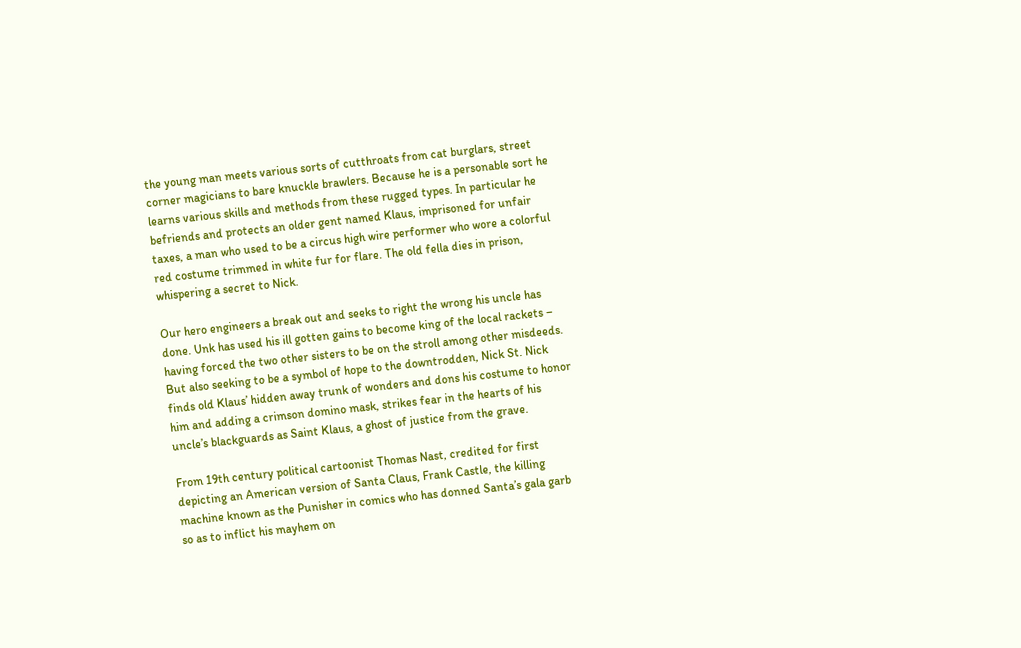the young man meets various sorts of cutthroats from cat burglars, street corner magicians to bare knuckle brawlers. Because he is a personable sort he learns various skills and methods from these rugged types. In particular he befriends and protects an older gent named Klaus, imprisoned for unfair taxes, a man who used to be a circus high wire performer who wore a colorful red costume trimmed in white fur for flare. The old fella dies in prison, whispering a secret to Nick.

Our hero engineers a break out and seeks to right the wrong his uncle has done. Unk has used his ill gotten gains to become king of the local rackets – having forced the two other sisters to be on the stroll among other misdeeds. But also seeking to be a symbol of hope to the downtrodden, Nick St. Nick finds old Klaus’ hidden away trunk of wonders and dons his costume to honor him and adding a crimson domino mask, strikes fear in the hearts of his uncle’s blackguards as Saint Klaus, a ghost of justice from the grave.

From 19th century political cartoonist Thomas Nast, credited for first depicting an American version of Santa Claus, Frank Castle, the killing machine known as the Punisher in comics who has donned Santa’s gala garb so as to inflict his mayhem on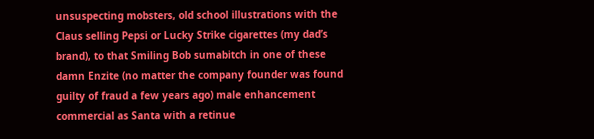unsuspecting mobsters, old school illustrations with the Claus selling Pepsi or Lucky Strike cigarettes (my dad’s brand), to that Smiling Bob sumabitch in one of these damn Enzite (no matter the company founder was found guilty of fraud a few years ago) male enhancement commercial as Santa with a retinue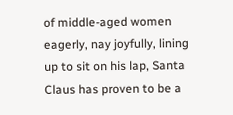of middle-aged women eagerly, nay joyfully, lining up to sit on his lap, Santa Claus has proven to be a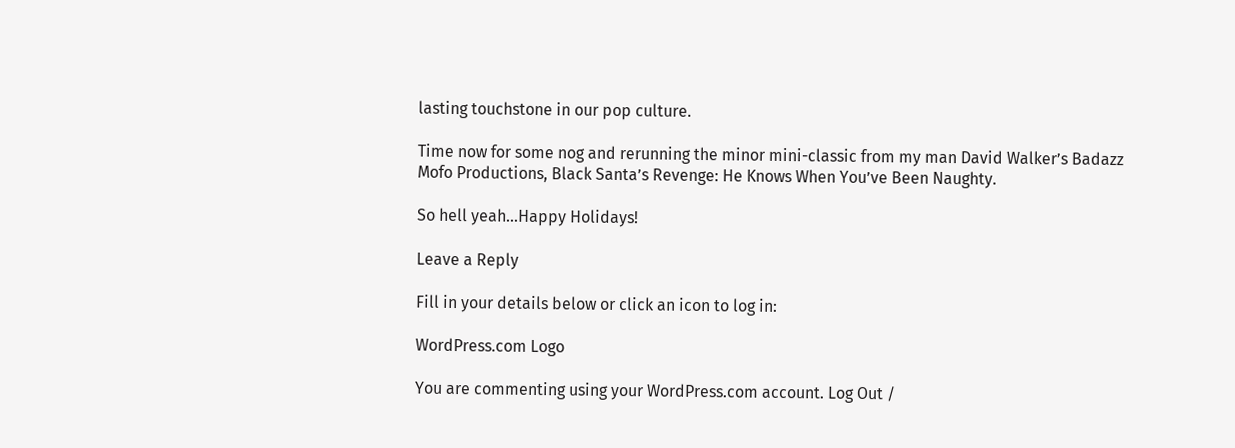lasting touchstone in our pop culture.

Time now for some nog and rerunning the minor mini-classic from my man David Walker’s Badazz Mofo Productions, Black Santa’s Revenge: He Knows When You’ve Been Naughty.

So hell yeah…Happy Holidays!

Leave a Reply

Fill in your details below or click an icon to log in:

WordPress.com Logo

You are commenting using your WordPress.com account. Log Out /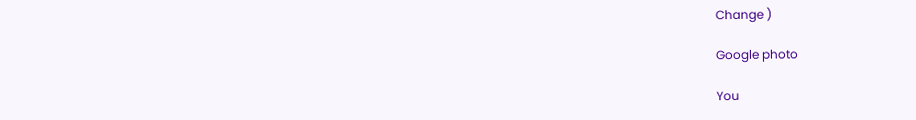Change )

Google photo

You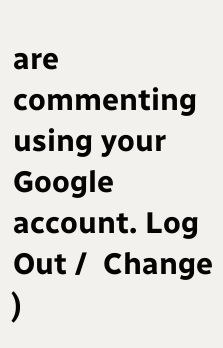are commenting using your Google account. Log Out /  Change )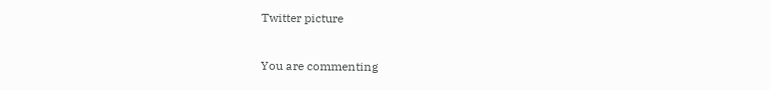Twitter picture

You are commenting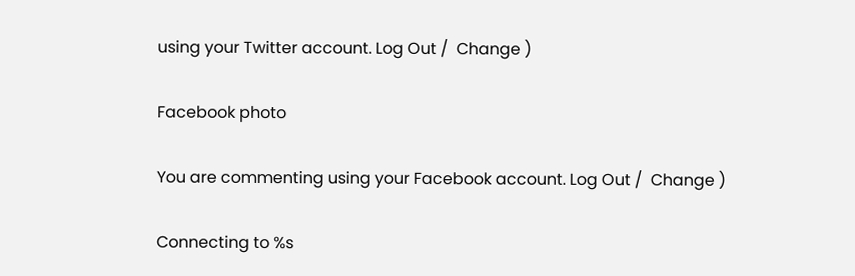using your Twitter account. Log Out /  Change )

Facebook photo

You are commenting using your Facebook account. Log Out /  Change )

Connecting to %s